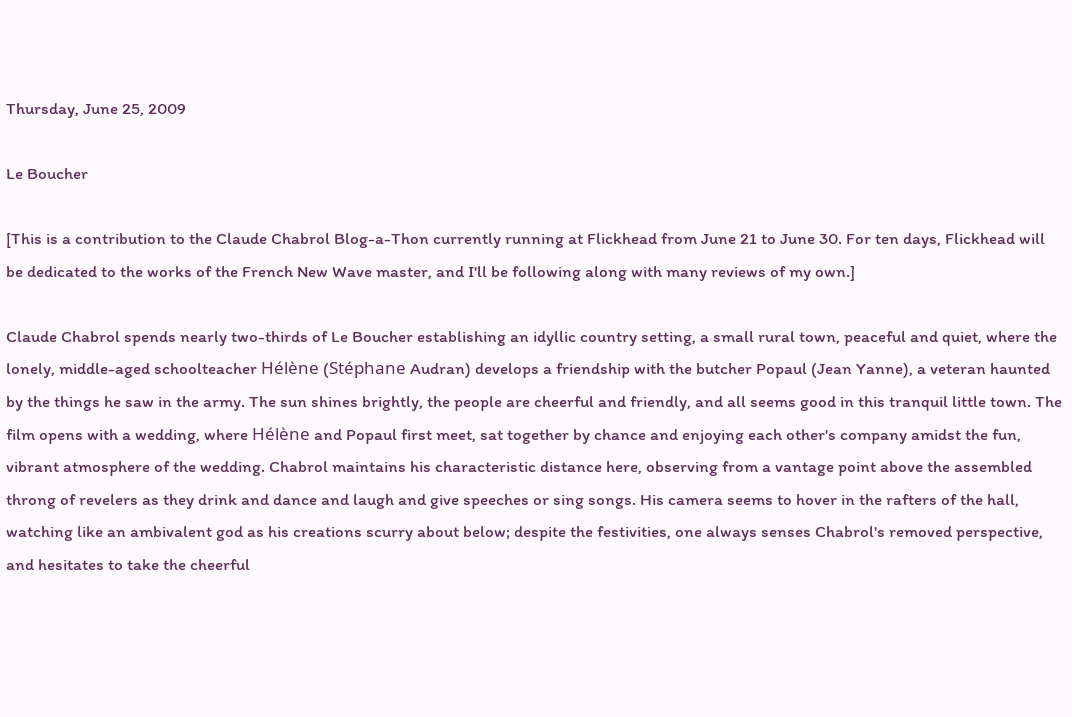Thursday, June 25, 2009

Le Boucher

[This is a contribution to the Claude Chabrol Blog-a-Thon currently running at Flickhead from June 21 to June 30. For ten days, Flickhead will be dedicated to the works of the French New Wave master, and I'll be following along with many reviews of my own.]

Claude Chabrol spends nearly two-thirds of Le Boucher establishing an idyllic country setting, a small rural town, peaceful and quiet, where the lonely, middle-aged schoolteacher Hélène (Stéphane Audran) develops a friendship with the butcher Popaul (Jean Yanne), a veteran haunted by the things he saw in the army. The sun shines brightly, the people are cheerful and friendly, and all seems good in this tranquil little town. The film opens with a wedding, where Hélène and Popaul first meet, sat together by chance and enjoying each other's company amidst the fun, vibrant atmosphere of the wedding. Chabrol maintains his characteristic distance here, observing from a vantage point above the assembled throng of revelers as they drink and dance and laugh and give speeches or sing songs. His camera seems to hover in the rafters of the hall, watching like an ambivalent god as his creations scurry about below; despite the festivities, one always senses Chabrol's removed perspective, and hesitates to take the cheerful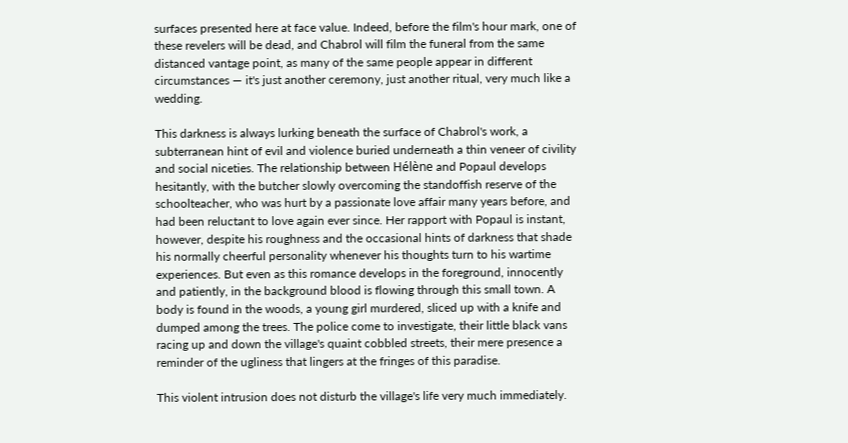surfaces presented here at face value. Indeed, before the film's hour mark, one of these revelers will be dead, and Chabrol will film the funeral from the same distanced vantage point, as many of the same people appear in different circumstances — it's just another ceremony, just another ritual, very much like a wedding.

This darkness is always lurking beneath the surface of Chabrol's work, a subterranean hint of evil and violence buried underneath a thin veneer of civility and social niceties. The relationship between Hélène and Popaul develops hesitantly, with the butcher slowly overcoming the standoffish reserve of the schoolteacher, who was hurt by a passionate love affair many years before, and had been reluctant to love again ever since. Her rapport with Popaul is instant, however, despite his roughness and the occasional hints of darkness that shade his normally cheerful personality whenever his thoughts turn to his wartime experiences. But even as this romance develops in the foreground, innocently and patiently, in the background blood is flowing through this small town. A body is found in the woods, a young girl murdered, sliced up with a knife and dumped among the trees. The police come to investigate, their little black vans racing up and down the village's quaint cobbled streets, their mere presence a reminder of the ugliness that lingers at the fringes of this paradise.

This violent intrusion does not disturb the village's life very much immediately.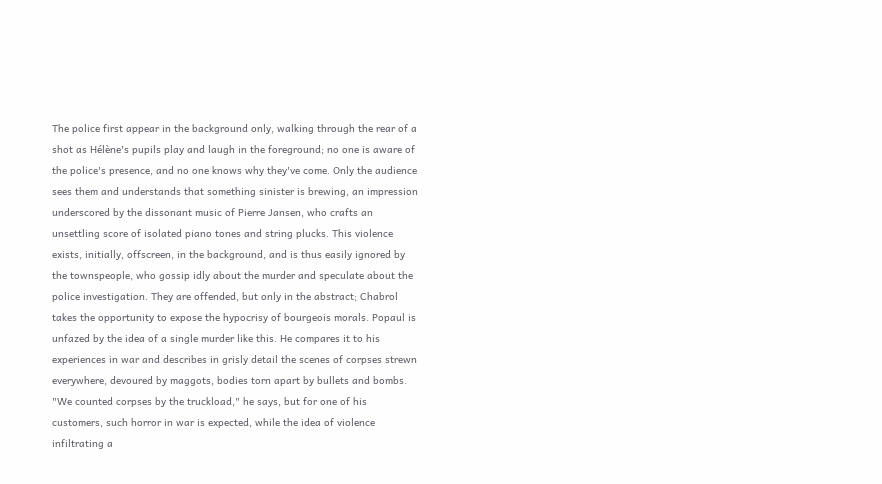The police first appear in the background only, walking through the rear of a shot as Hélène's pupils play and laugh in the foreground; no one is aware of the police's presence, and no one knows why they've come. Only the audience sees them and understands that something sinister is brewing, an impression underscored by the dissonant music of Pierre Jansen, who crafts an unsettling score of isolated piano tones and string plucks. This violence exists, initially, offscreen, in the background, and is thus easily ignored by the townspeople, who gossip idly about the murder and speculate about the police investigation. They are offended, but only in the abstract; Chabrol takes the opportunity to expose the hypocrisy of bourgeois morals. Popaul is unfazed by the idea of a single murder like this. He compares it to his experiences in war and describes in grisly detail the scenes of corpses strewn everywhere, devoured by maggots, bodies torn apart by bullets and bombs. "We counted corpses by the truckload," he says, but for one of his customers, such horror in war is expected, while the idea of violence infiltrating a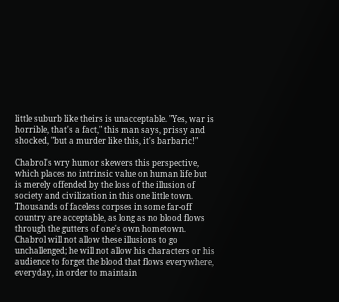little suburb like theirs is unacceptable. "Yes, war is horrible, that's a fact," this man says, prissy and shocked, "but a murder like this, it's barbaric!"

Chabrol's wry humor skewers this perspective, which places no intrinsic value on human life but is merely offended by the loss of the illusion of society and civilization in this one little town. Thousands of faceless corpses in some far-off country are acceptable, as long as no blood flows through the gutters of one's own hometown. Chabrol will not allow these illusions to go unchallenged; he will not allow his characters or his audience to forget the blood that flows everywhere, everyday, in order to maintain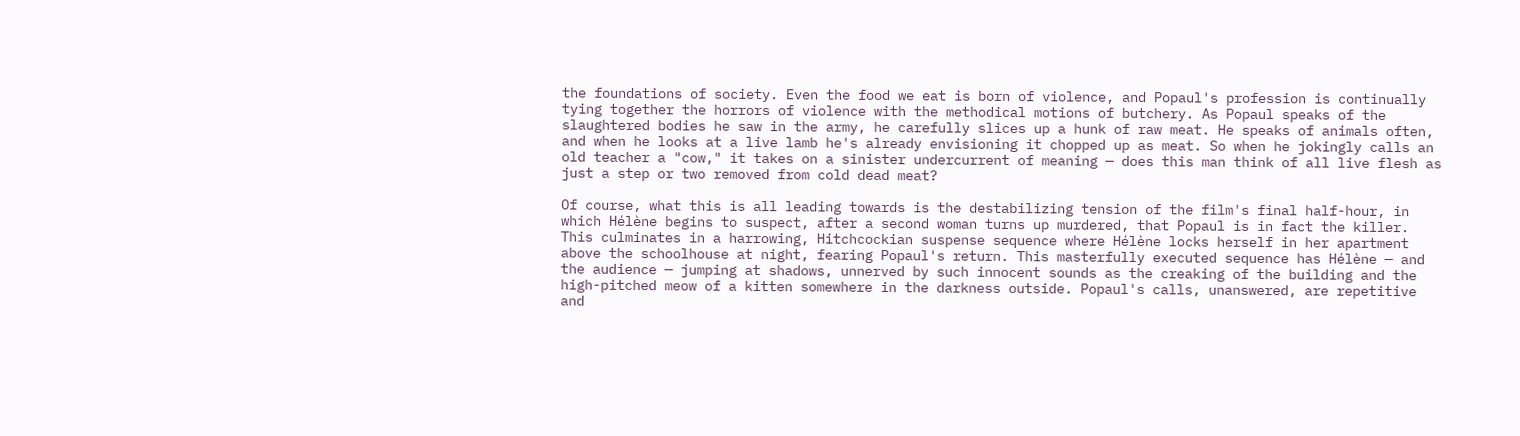the foundations of society. Even the food we eat is born of violence, and Popaul's profession is continually tying together the horrors of violence with the methodical motions of butchery. As Popaul speaks of the slaughtered bodies he saw in the army, he carefully slices up a hunk of raw meat. He speaks of animals often, and when he looks at a live lamb he's already envisioning it chopped up as meat. So when he jokingly calls an old teacher a "cow," it takes on a sinister undercurrent of meaning — does this man think of all live flesh as just a step or two removed from cold dead meat?

Of course, what this is all leading towards is the destabilizing tension of the film's final half-hour, in which Hélène begins to suspect, after a second woman turns up murdered, that Popaul is in fact the killer. This culminates in a harrowing, Hitchcockian suspense sequence where Hélène locks herself in her apartment above the schoolhouse at night, fearing Popaul's return. This masterfully executed sequence has Hélène — and the audience — jumping at shadows, unnerved by such innocent sounds as the creaking of the building and the high-pitched meow of a kitten somewhere in the darkness outside. Popaul's calls, unanswered, are repetitive and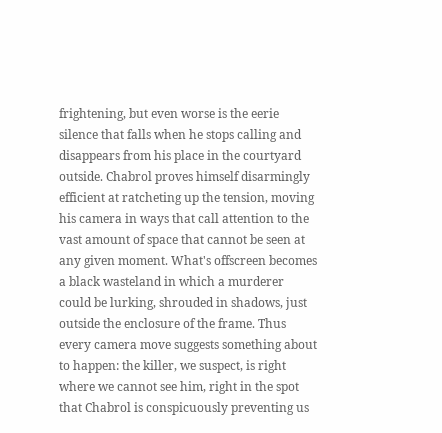frightening, but even worse is the eerie silence that falls when he stops calling and disappears from his place in the courtyard outside. Chabrol proves himself disarmingly efficient at ratcheting up the tension, moving his camera in ways that call attention to the vast amount of space that cannot be seen at any given moment. What's offscreen becomes a black wasteland in which a murderer could be lurking, shrouded in shadows, just outside the enclosure of the frame. Thus every camera move suggests something about to happen: the killer, we suspect, is right where we cannot see him, right in the spot that Chabrol is conspicuously preventing us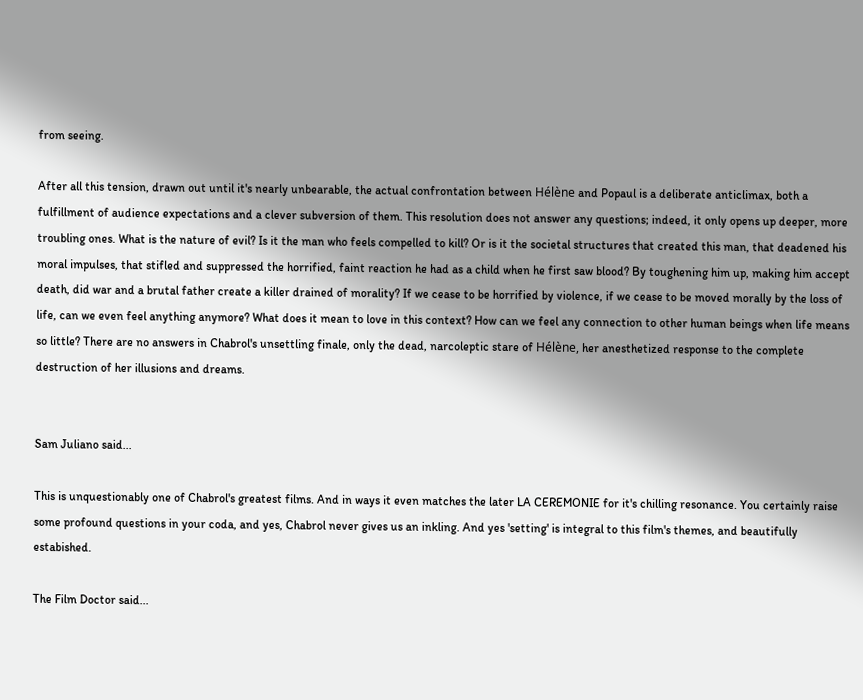from seeing.

After all this tension, drawn out until it's nearly unbearable, the actual confrontation between Hélène and Popaul is a deliberate anticlimax, both a fulfillment of audience expectations and a clever subversion of them. This resolution does not answer any questions; indeed, it only opens up deeper, more troubling ones. What is the nature of evil? Is it the man who feels compelled to kill? Or is it the societal structures that created this man, that deadened his moral impulses, that stifled and suppressed the horrified, faint reaction he had as a child when he first saw blood? By toughening him up, making him accept death, did war and a brutal father create a killer drained of morality? If we cease to be horrified by violence, if we cease to be moved morally by the loss of life, can we even feel anything anymore? What does it mean to love in this context? How can we feel any connection to other human beings when life means so little? There are no answers in Chabrol's unsettling finale, only the dead, narcoleptic stare of Hélène, her anesthetized response to the complete destruction of her illusions and dreams.


Sam Juliano said...

This is unquestionably one of Chabrol's greatest films. And in ways it even matches the later LA CEREMONIE for it's chilling resonance. You certainly raise some profound questions in your coda, and yes, Chabrol never gives us an inkling. And yes 'setting' is integral to this film's themes, and beautifully estabished.

The Film Doctor said...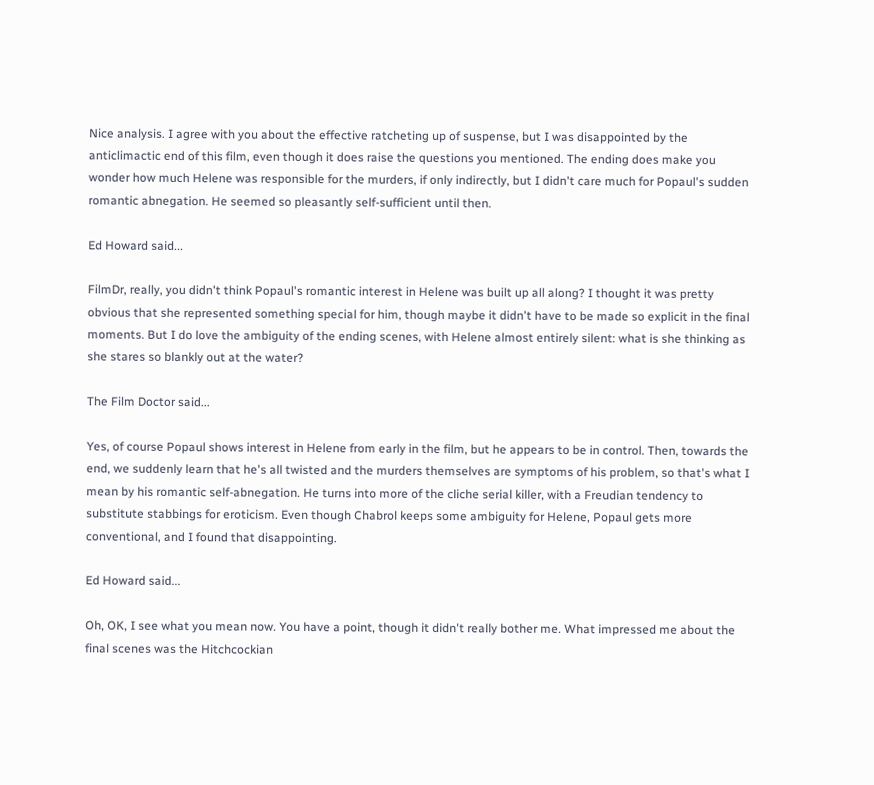Nice analysis. I agree with you about the effective ratcheting up of suspense, but I was disappointed by the anticlimactic end of this film, even though it does raise the questions you mentioned. The ending does make you wonder how much Helene was responsible for the murders, if only indirectly, but I didn't care much for Popaul's sudden romantic abnegation. He seemed so pleasantly self-sufficient until then.

Ed Howard said...

FilmDr, really, you didn't think Popaul's romantic interest in Helene was built up all along? I thought it was pretty obvious that she represented something special for him, though maybe it didn't have to be made so explicit in the final moments. But I do love the ambiguity of the ending scenes, with Helene almost entirely silent: what is she thinking as she stares so blankly out at the water?

The Film Doctor said...

Yes, of course Popaul shows interest in Helene from early in the film, but he appears to be in control. Then, towards the end, we suddenly learn that he's all twisted and the murders themselves are symptoms of his problem, so that's what I mean by his romantic self-abnegation. He turns into more of the cliche serial killer, with a Freudian tendency to substitute stabbings for eroticism. Even though Chabrol keeps some ambiguity for Helene, Popaul gets more conventional, and I found that disappointing.

Ed Howard said...

Oh, OK, I see what you mean now. You have a point, though it didn't really bother me. What impressed me about the final scenes was the Hitchcockian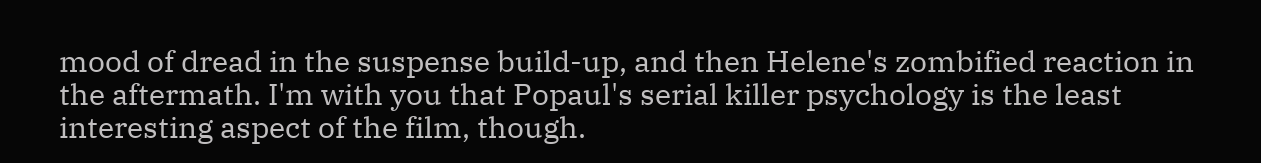mood of dread in the suspense build-up, and then Helene's zombified reaction in the aftermath. I'm with you that Popaul's serial killer psychology is the least interesting aspect of the film, though.